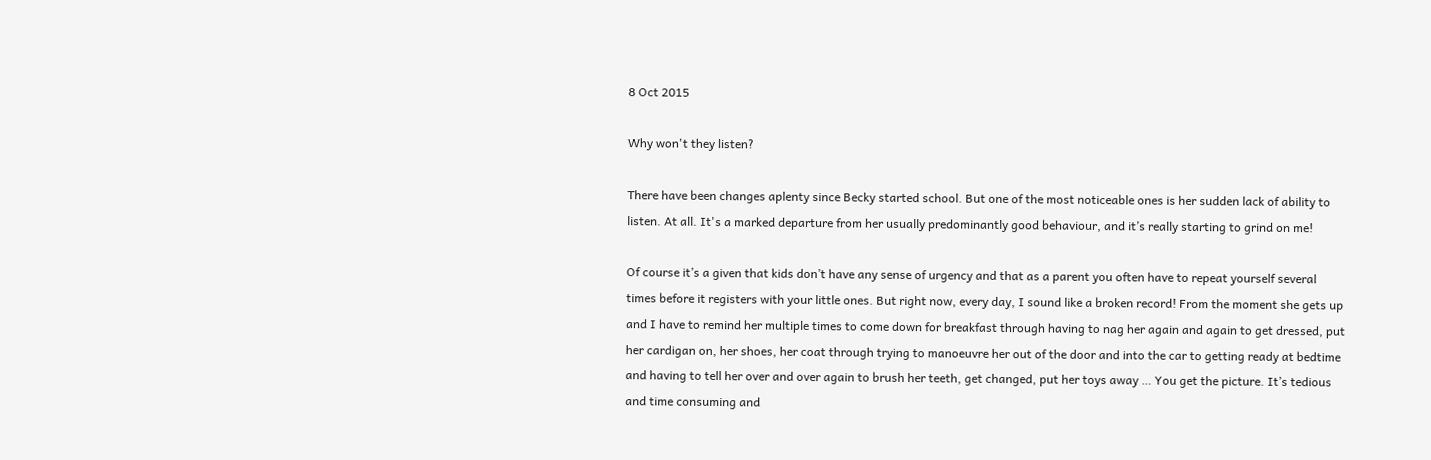8 Oct 2015

Why won't they listen?

There have been changes aplenty since Becky started school. But one of the most noticeable ones is her sudden lack of ability to listen. At all. It's a marked departure from her usually predominantly good behaviour, and it’s really starting to grind on me!

Of course it’s a given that kids don’t have any sense of urgency and that as a parent you often have to repeat yourself several times before it registers with your little ones. But right now, every day, I sound like a broken record! From the moment she gets up and I have to remind her multiple times to come down for breakfast through having to nag her again and again to get dressed, put her cardigan on, her shoes, her coat through trying to manoeuvre her out of the door and into the car to getting ready at bedtime and having to tell her over and over again to brush her teeth, get changed, put her toys away … You get the picture. It’s tedious and time consuming and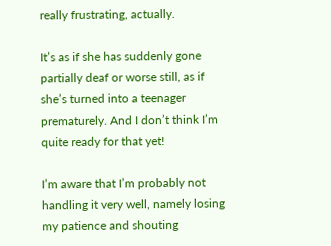really frustrating, actually.

It’s as if she has suddenly gone partially deaf or worse still, as if she’s turned into a teenager prematurely. And I don’t think I’m quite ready for that yet!

I’m aware that I’m probably not handling it very well, namely losing my patience and shouting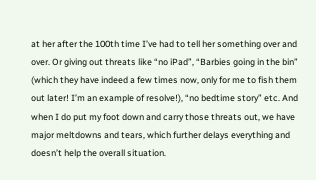at her after the 100th time I’ve had to tell her something over and over. Or giving out threats like “no iPad”, “Barbies going in the bin” (which they have indeed a few times now, only for me to fish them out later! I’m an example of resolve!), “no bedtime story” etc. And when I do put my foot down and carry those threats out, we have major meltdowns and tears, which further delays everything and doesn’t help the overall situation.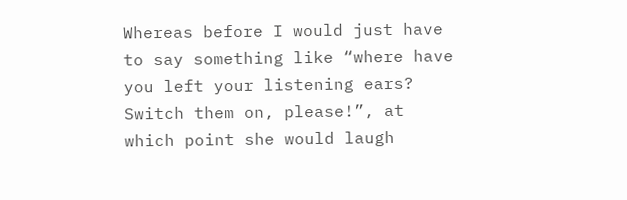Whereas before I would just have to say something like “where have you left your listening ears? Switch them on, please!”, at which point she would laugh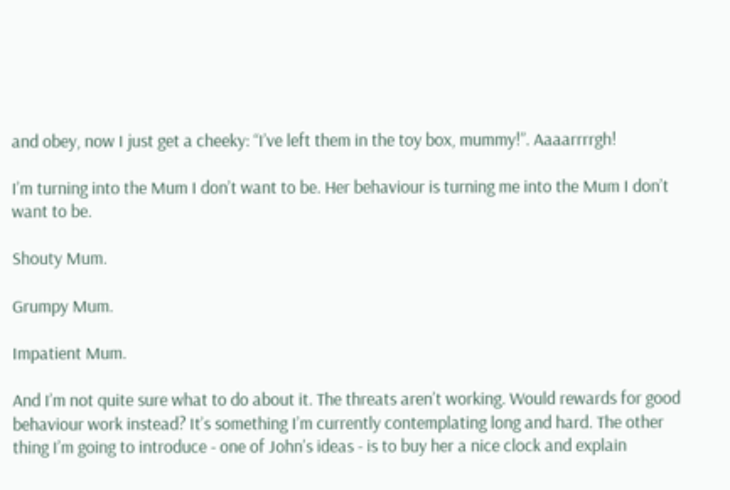and obey, now I just get a cheeky: “I’ve left them in the toy box, mummy!”. Aaaarrrrgh!

I’m turning into the Mum I don’t want to be. Her behaviour is turning me into the Mum I don’t want to be.

Shouty Mum.

Grumpy Mum.

Impatient Mum.

And I’m not quite sure what to do about it. The threats aren’t working. Would rewards for good behaviour work instead? It’s something I’m currently contemplating long and hard. The other thing I’m going to introduce - one of John’s ideas - is to buy her a nice clock and explain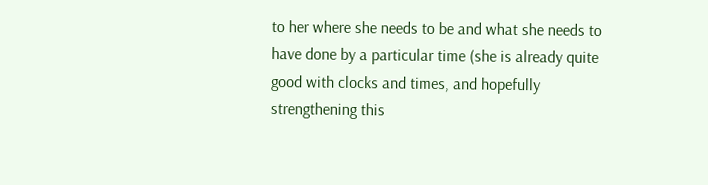to her where she needs to be and what she needs to have done by a particular time (she is already quite good with clocks and times, and hopefully strengthening this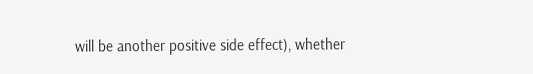will be another positive side effect), whether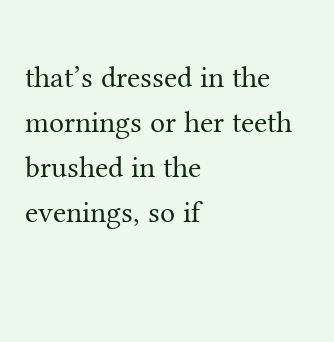that’s dressed in the mornings or her teeth brushed in the evenings, so if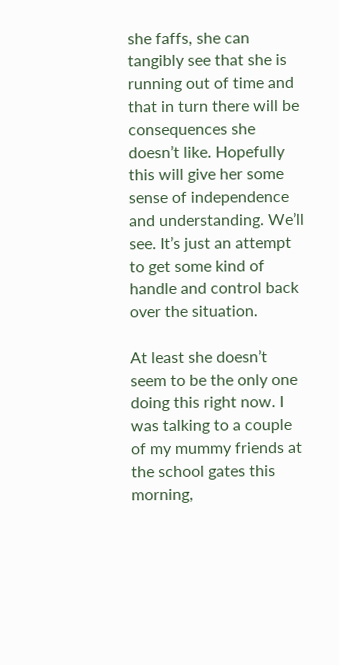she faffs, she can tangibly see that she is running out of time and that in turn there will be consequences she doesn’t like. Hopefully this will give her some sense of independence and understanding. We’ll see. It’s just an attempt to get some kind of handle and control back over the situation.

At least she doesn’t seem to be the only one doing this right now. I was talking to a couple of my mummy friends at the school gates this morning,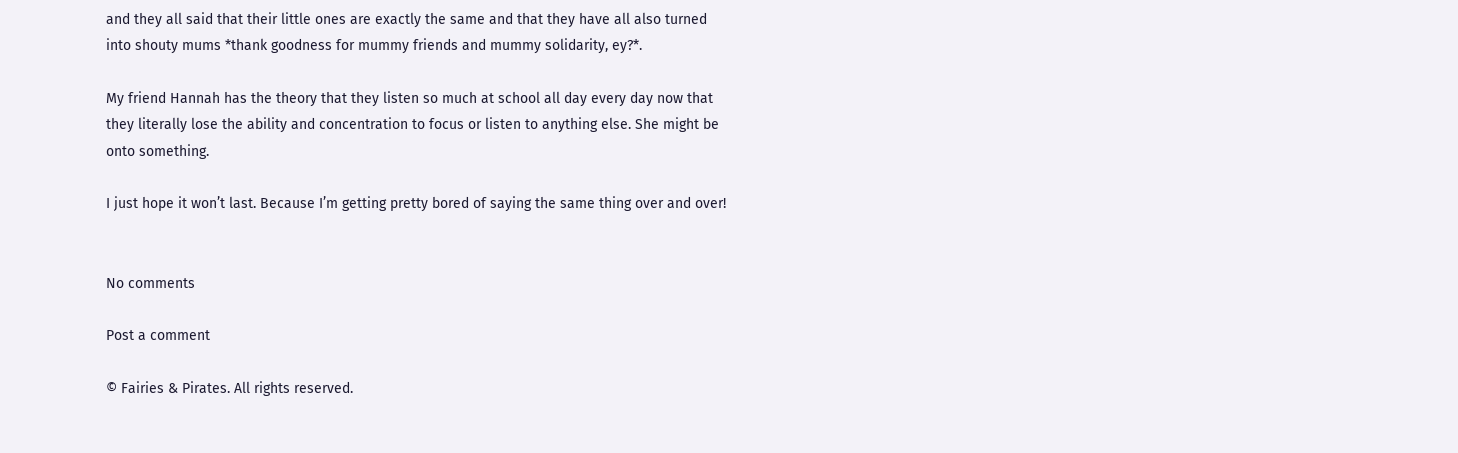and they all said that their little ones are exactly the same and that they have all also turned into shouty mums *thank goodness for mummy friends and mummy solidarity, ey?*.

My friend Hannah has the theory that they listen so much at school all day every day now that they literally lose the ability and concentration to focus or listen to anything else. She might be onto something.

I just hope it won’t last. Because I’m getting pretty bored of saying the same thing over and over!


No comments

Post a comment

© Fairies & Pirates. All rights reserved.